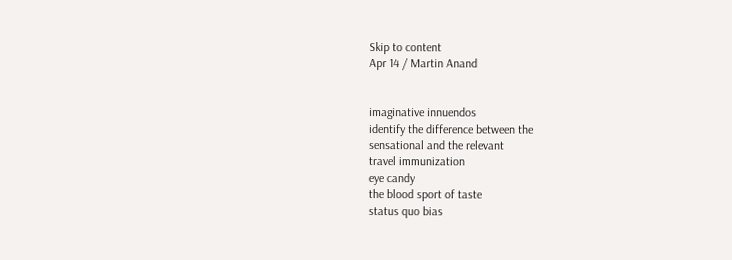Skip to content
Apr 14 / Martin Anand


imaginative innuendos
identify the difference between the
sensational and the relevant
travel immunization
eye candy
the blood sport of taste
status quo bias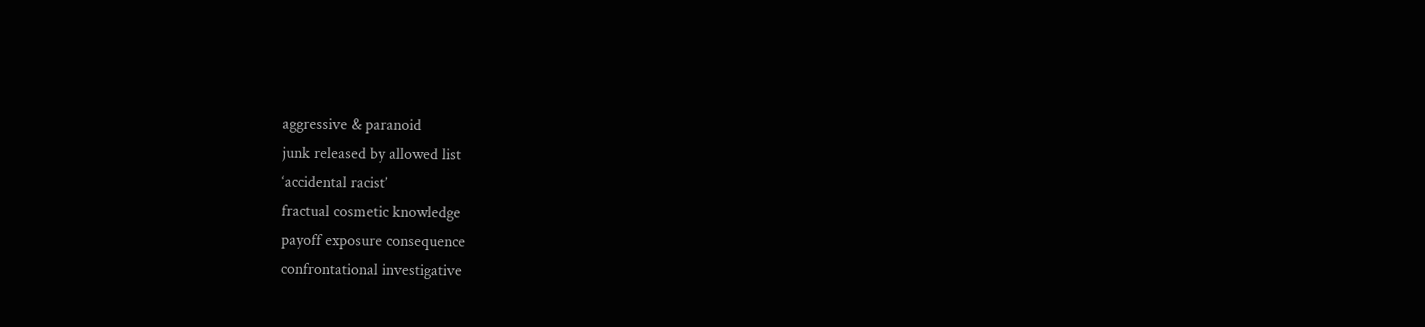aggressive & paranoid
junk released by allowed list
‘accidental racist’
fractual cosmetic knowledge
payoff exposure consequence
confrontational investigative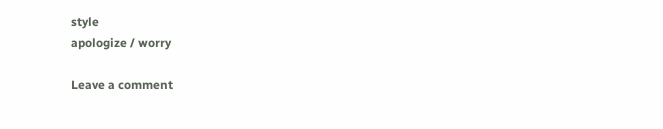style
apologize / worry

Leave a comment